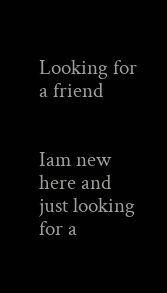Looking for a friend


Iam new here and just looking for a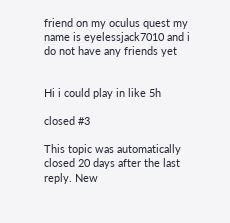friend on my oculus quest my name is eyelessjack7010 and i do not have any friends yet


Hi i could play in like 5h

closed #3

This topic was automatically closed 20 days after the last reply. New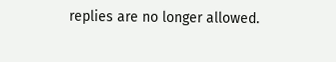replies are no longer allowed.